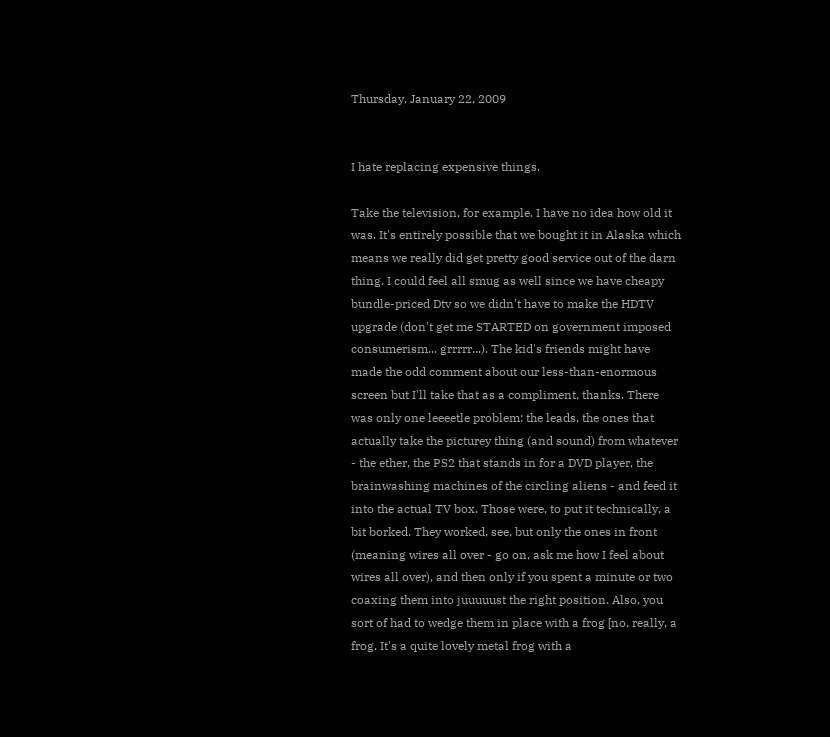Thursday, January 22, 2009


I hate replacing expensive things.

Take the television, for example. I have no idea how old it was. It's entirely possible that we bought it in Alaska which means we really did get pretty good service out of the darn thing. I could feel all smug as well since we have cheapy bundle-priced Dtv so we didn't have to make the HDTV upgrade (don't get me STARTED on government imposed consumerism... grrrrr...). The kid's friends might have made the odd comment about our less-than-enormous screen but I'll take that as a compliment, thanks. There was only one leeeetle problem: the leads, the ones that actually take the picturey thing (and sound) from whatever - the ether, the PS2 that stands in for a DVD player, the brainwashing machines of the circling aliens - and feed it into the actual TV box. Those were, to put it technically, a bit borked. They worked, see, but only the ones in front (meaning wires all over - go on, ask me how I feel about wires all over), and then only if you spent a minute or two coaxing them into juuuuust the right position. Also, you sort of had to wedge them in place with a frog [no, really, a frog. It's a quite lovely metal frog with a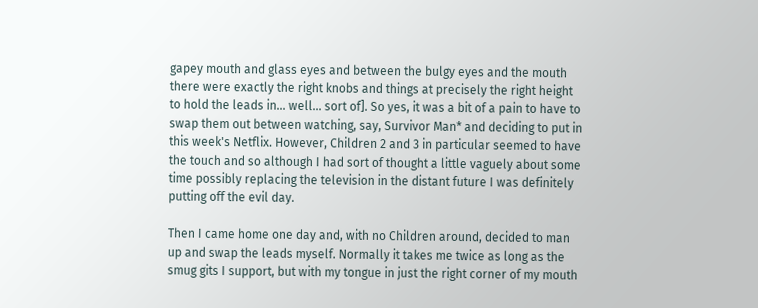gapey mouth and glass eyes and between the bulgy eyes and the mouth there were exactly the right knobs and things at precisely the right height to hold the leads in... well... sort of]. So yes, it was a bit of a pain to have to swap them out between watching, say, Survivor Man* and deciding to put in this week's Netflix. However, Children 2 and 3 in particular seemed to have the touch and so although I had sort of thought a little vaguely about some time possibly replacing the television in the distant future I was definitely putting off the evil day.

Then I came home one day and, with no Children around, decided to man up and swap the leads myself. Normally it takes me twice as long as the smug gits I support, but with my tongue in just the right corner of my mouth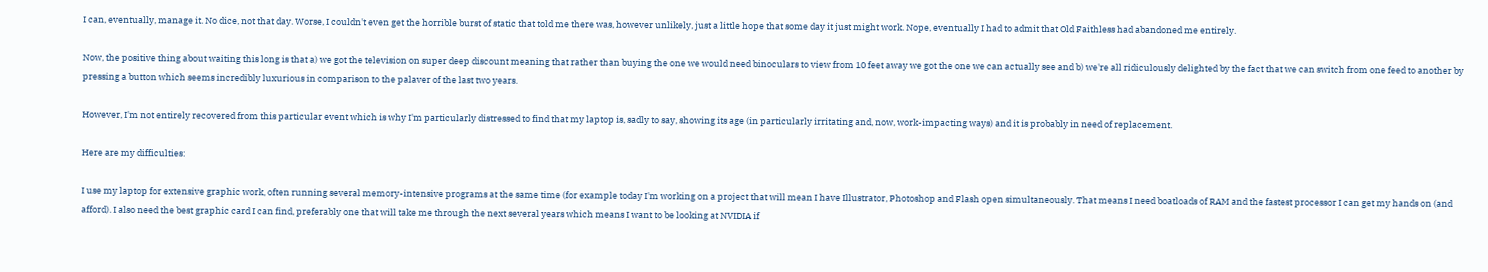I can, eventually, manage it. No dice, not that day. Worse, I couldn't even get the horrible burst of static that told me there was, however unlikely, just a little hope that some day it just might work. Nope, eventually I had to admit that Old Faithless had abandoned me entirely.

Now, the positive thing about waiting this long is that a) we got the television on super deep discount meaning that rather than buying the one we would need binoculars to view from 10 feet away we got the one we can actually see and b) we're all ridiculously delighted by the fact that we can switch from one feed to another by pressing a button which seems incredibly luxurious in comparison to the palaver of the last two years.

However, I'm not entirely recovered from this particular event which is why I'm particularly distressed to find that my laptop is, sadly to say, showing its age (in particularly irritating and, now, work-impacting ways) and it is probably in need of replacement.

Here are my difficulties:

I use my laptop for extensive graphic work, often running several memory-intensive programs at the same time (for example today I'm working on a project that will mean I have Illustrator, Photoshop and Flash open simultaneously. That means I need boatloads of RAM and the fastest processor I can get my hands on (and afford). I also need the best graphic card I can find, preferably one that will take me through the next several years which means I want to be looking at NVIDIA if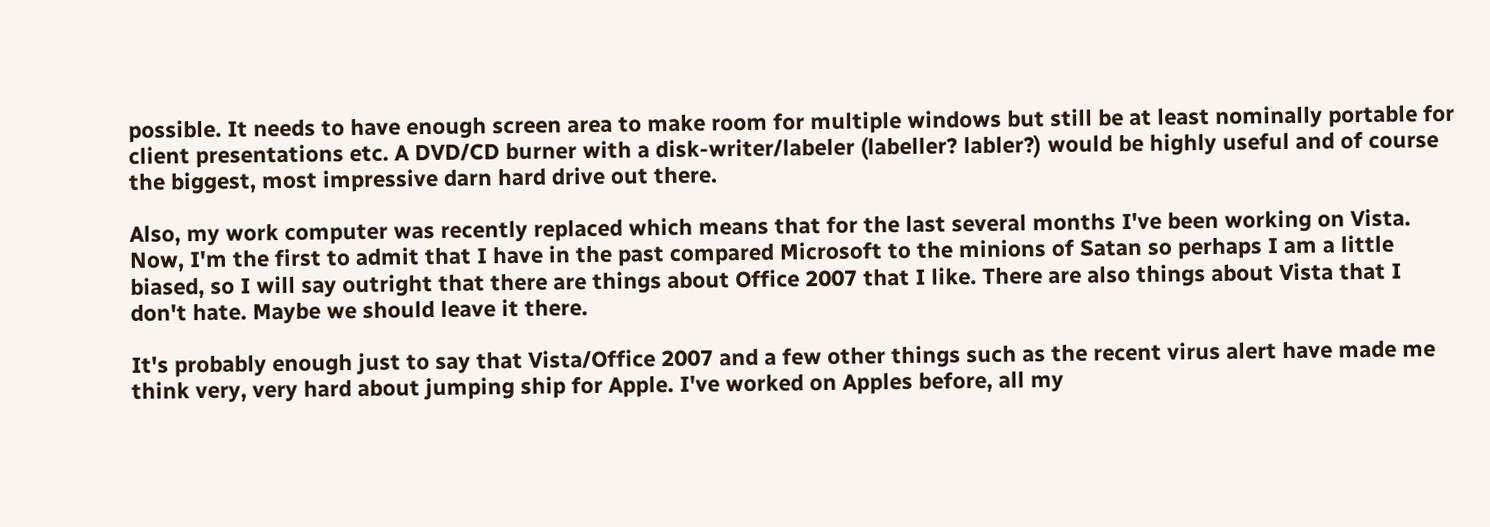possible. It needs to have enough screen area to make room for multiple windows but still be at least nominally portable for client presentations etc. A DVD/CD burner with a disk-writer/labeler (labeller? labler?) would be highly useful and of course the biggest, most impressive darn hard drive out there.

Also, my work computer was recently replaced which means that for the last several months I've been working on Vista. Now, I'm the first to admit that I have in the past compared Microsoft to the minions of Satan so perhaps I am a little biased, so I will say outright that there are things about Office 2007 that I like. There are also things about Vista that I don't hate. Maybe we should leave it there.

It's probably enough just to say that Vista/Office 2007 and a few other things such as the recent virus alert have made me think very, very hard about jumping ship for Apple. I've worked on Apples before, all my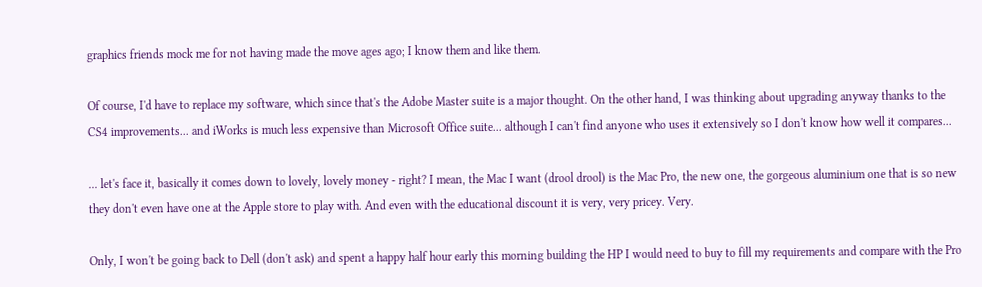graphics friends mock me for not having made the move ages ago; I know them and like them.

Of course, I'd have to replace my software, which since that's the Adobe Master suite is a major thought. On the other hand, I was thinking about upgrading anyway thanks to the CS4 improvements... and iWorks is much less expensive than Microsoft Office suite... although I can't find anyone who uses it extensively so I don't know how well it compares...

... let's face it, basically it comes down to lovely, lovely money - right? I mean, the Mac I want (drool drool) is the Mac Pro, the new one, the gorgeous aluminium one that is so new they don't even have one at the Apple store to play with. And even with the educational discount it is very, very pricey. Very.

Only, I won't be going back to Dell (don't ask) and spent a happy half hour early this morning building the HP I would need to buy to fill my requirements and compare with the Pro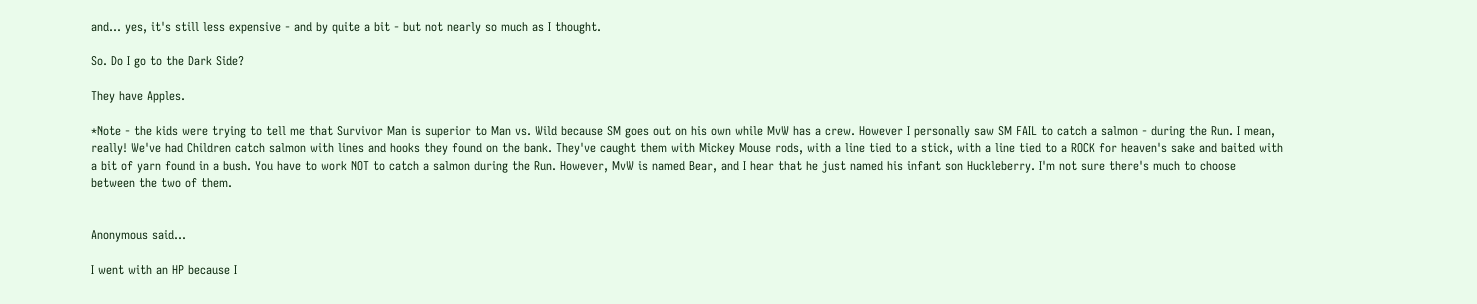and... yes, it's still less expensive - and by quite a bit - but not nearly so much as I thought.

So. Do I go to the Dark Side?

They have Apples.

*Note - the kids were trying to tell me that Survivor Man is superior to Man vs. Wild because SM goes out on his own while MvW has a crew. However I personally saw SM FAIL to catch a salmon - during the Run. I mean, really! We've had Children catch salmon with lines and hooks they found on the bank. They've caught them with Mickey Mouse rods, with a line tied to a stick, with a line tied to a ROCK for heaven's sake and baited with a bit of yarn found in a bush. You have to work NOT to catch a salmon during the Run. However, MvW is named Bear, and I hear that he just named his infant son Huckleberry. I'm not sure there's much to choose between the two of them.


Anonymous said...

I went with an HP because I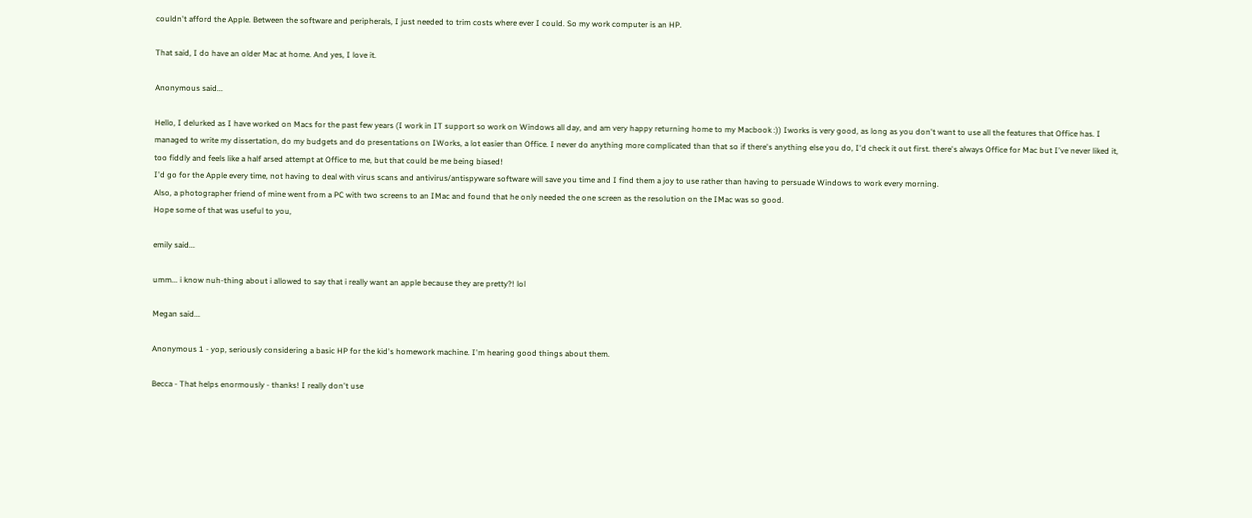couldn't afford the Apple. Between the software and peripherals, I just needed to trim costs where ever I could. So my work computer is an HP.

That said, I do have an older Mac at home. And yes, I love it.

Anonymous said...

Hello, I delurked as I have worked on Macs for the past few years (I work in IT support so work on Windows all day, and am very happy returning home to my Macbook :)) Iworks is very good, as long as you don't want to use all the features that Office has. I managed to write my dissertation, do my budgets and do presentations on IWorks, a lot easier than Office. I never do anything more complicated than that so if there's anything else you do, I'd check it out first. there's always Office for Mac but I've never liked it, too fiddly and feels like a half arsed attempt at Office to me, but that could be me being biased!
I'd go for the Apple every time, not having to deal with virus scans and antivirus/antispyware software will save you time and I find them a joy to use rather than having to persuade Windows to work every morning.
Also, a photographer friend of mine went from a PC with two screens to an IMac and found that he only needed the one screen as the resolution on the IMac was so good.
Hope some of that was useful to you,

emily said...

umm... i know nuh-thing about i allowed to say that i really want an apple because they are pretty?! lol

Megan said...

Anonymous 1 - yop, seriously considering a basic HP for the kid's homework machine. I'm hearing good things about them.

Becca - That helps enormously - thanks! I really don't use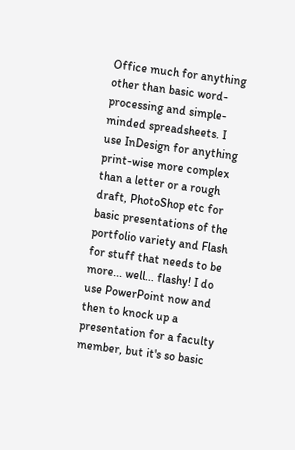Office much for anything other than basic word-processing and simple-minded spreadsheets. I use InDesign for anything print-wise more complex than a letter or a rough draft, PhotoShop etc for basic presentations of the portfolio variety and Flash for stuff that needs to be more... well... flashy! I do use PowerPoint now and then to knock up a presentation for a faculty member, but it's so basic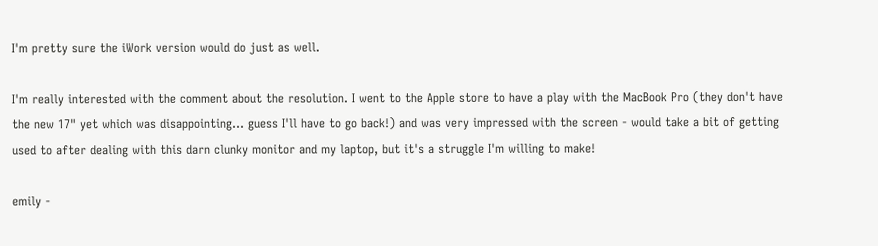I'm pretty sure the iWork version would do just as well.

I'm really interested with the comment about the resolution. I went to the Apple store to have a play with the MacBook Pro (they don't have the new 17" yet which was disappointing... guess I'll have to go back!) and was very impressed with the screen - would take a bit of getting used to after dealing with this darn clunky monitor and my laptop, but it's a struggle I'm willing to make!

emily -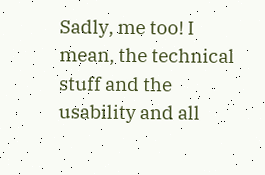Sadly, me too! I mean, the technical stuff and the usability and all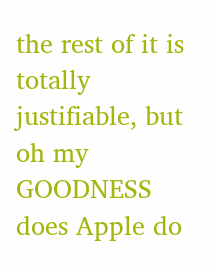the rest of it is totally justifiable, but oh my GOODNESS does Apple do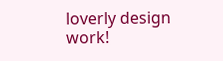loverly design work!